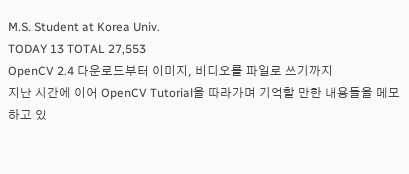M.S. Student at Korea Univ.
TODAY 13 TOTAL 27,553
OpenCV 2.4 다운로드부터 이미지, 비디오를 파일로 쓰기까지
지난 시간에 이어 OpenCV Tutorial을 따라가며 기억할 만한 내용들을 메모하고 있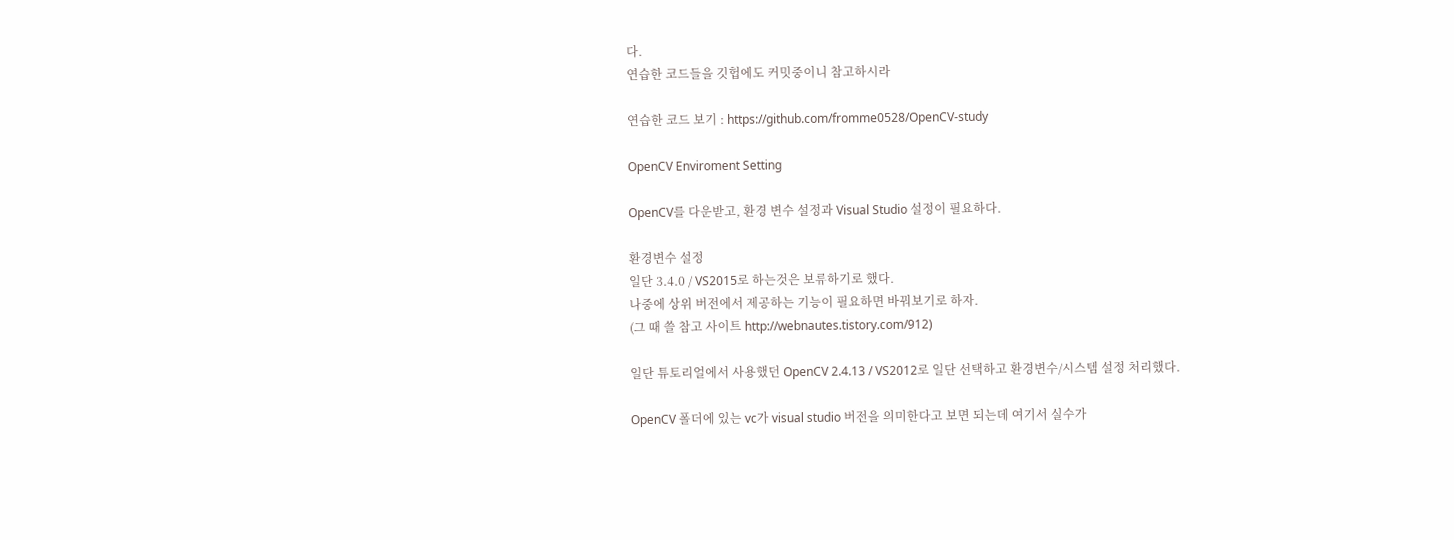다.
연습한 코드들을 깃헙에도 커밋중이니 참고하시라

연습한 코드 보기 : https://github.com/fromme0528/OpenCV-study

OpenCV Enviroment Setting

OpenCV를 다운받고, 환경 변수 설정과 Visual Studio 설정이 필요하다.

환경변수 설정
일단 3.4.0 / VS2015로 하는것은 보류하기로 했다.
나중에 상위 버전에서 제공하는 기능이 필요하면 바꿔보기로 하자.
(그 때 쓸 참고 사이트 http://webnautes.tistory.com/912)

일단 튜토리얼에서 사용했던 OpenCV 2.4.13 / VS2012로 일단 선택하고 환경변수/시스템 설정 처리했다.

OpenCV 폴더에 있는 vc가 visual studio 버전을 의미한다고 보면 되는데 여기서 실수가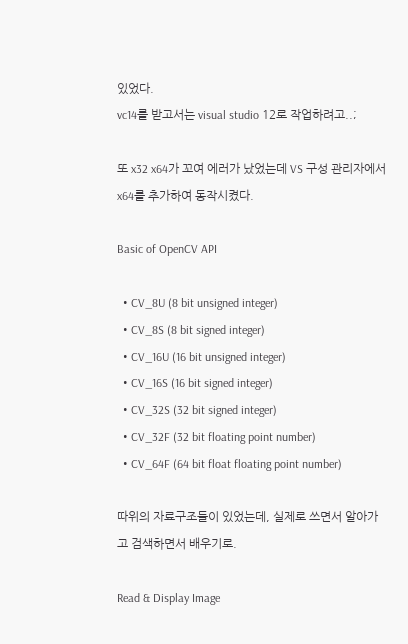있었다.
vc14를 받고서는 visual studio 12로 작업하려고..;

또 x32 x64가 꼬여 에러가 났었는데 VS 구성 관리자에서 x64를 추가하여 동작시켰다.

Basic of OpenCV API

  • CV_8U (8 bit unsigned integer)
  • CV_8S (8 bit signed integer)
  • CV_16U (16 bit unsigned integer)
  • CV_16S (16 bit signed integer)
  • CV_32S (32 bit signed integer)
  • CV_32F (32 bit floating point number)
  • CV_64F (64 bit float floating point number)

따위의 자료구조들이 있었는데, 실제로 쓰면서 알아가고 검색하면서 배우기로.

Read & Display Image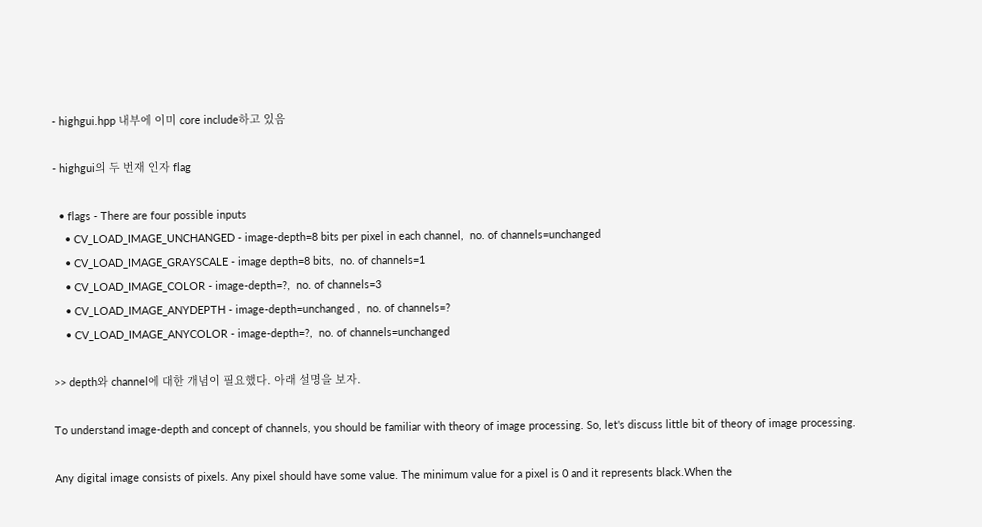- highgui.hpp 내부에 이미 core include하고 있음

- highgui의 두 번재 인자 flag

  • flags - There are four possible inputs
    • CV_LOAD_IMAGE_UNCHANGED - image-depth=8 bits per pixel in each channel,  no. of channels=unchanged
    • CV_LOAD_IMAGE_GRAYSCALE - image depth=8 bits,  no. of channels=1
    • CV_LOAD_IMAGE_COLOR - image-depth=?,  no. of channels=3
    • CV_LOAD_IMAGE_ANYDEPTH - image-depth=unchanged ,  no. of channels=?
    • CV_LOAD_IMAGE_ANYCOLOR - image-depth=?,  no. of channels=unchanged

>> depth와 channel에 대한 개념이 필요했다. 아래 설명을 보자.

To understand image-depth and concept of channels, you should be familiar with theory of image processing. So, let's discuss little bit of theory of image processing.

Any digital image consists of pixels. Any pixel should have some value. The minimum value for a pixel is 0 and it represents black.When the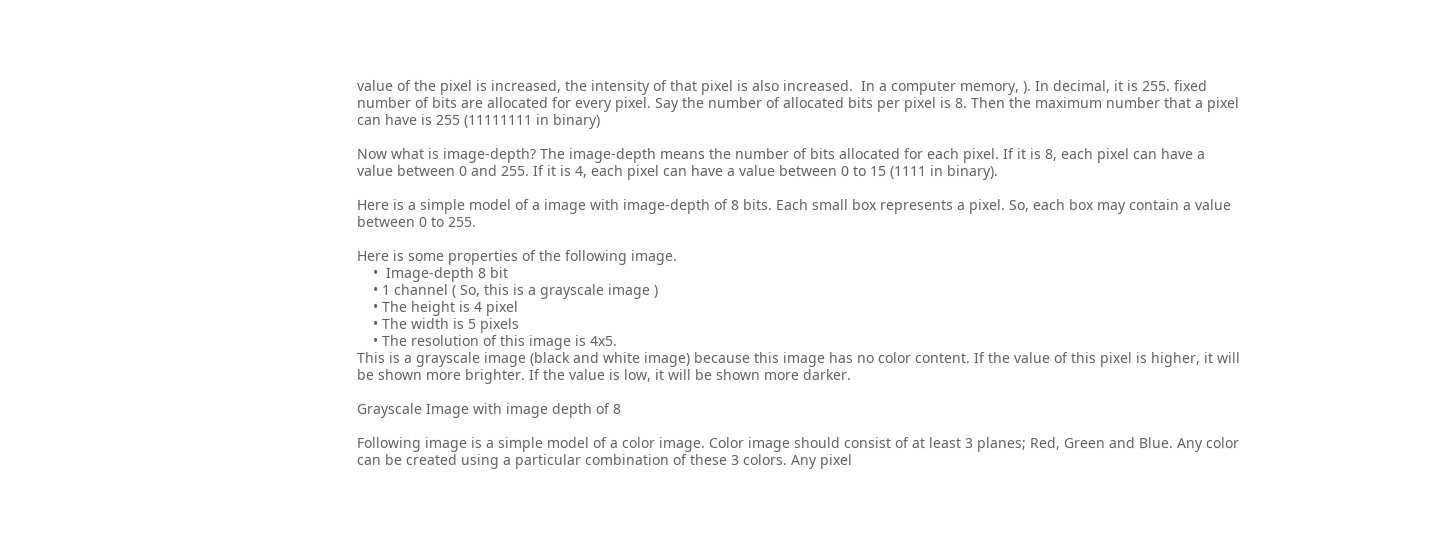value of the pixel is increased, the intensity of that pixel is also increased.  In a computer memory, ). In decimal, it is 255. fixed number of bits are allocated for every pixel. Say the number of allocated bits per pixel is 8. Then the maximum number that a pixel can have is 255 (11111111 in binary)

Now what is image-depth? The image-depth means the number of bits allocated for each pixel. If it is 8, each pixel can have a value between 0 and 255. If it is 4, each pixel can have a value between 0 to 15 (1111 in binary).

Here is a simple model of a image with image-depth of 8 bits. Each small box represents a pixel. So, each box may contain a value between 0 to 255.

Here is some properties of the following image.
    •  Image-depth 8 bit
    • 1 channel ( So, this is a grayscale image )
    • The height is 4 pixel
    • The width is 5 pixels
    • The resolution of this image is 4x5.
This is a grayscale image (black and white image) because this image has no color content. If the value of this pixel is higher, it will be shown more brighter. If the value is low, it will be shown more darker.

Grayscale Image with image depth of 8

Following image is a simple model of a color image. Color image should consist of at least 3 planes; Red, Green and Blue. Any color can be created using a particular combination of these 3 colors. Any pixel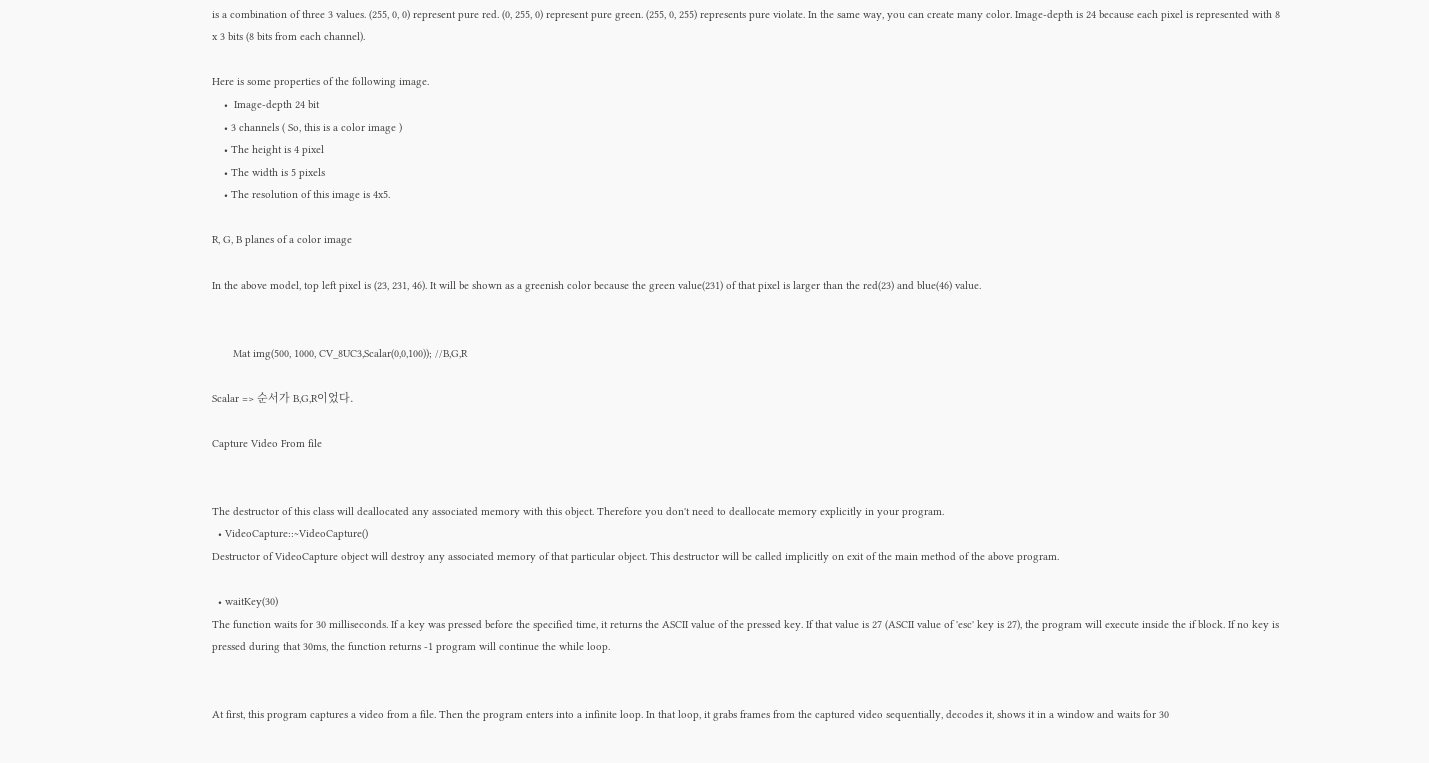is a combination of three 3 values. (255, 0, 0) represent pure red. (0, 255, 0) represent pure green. (255, 0, 255) represents pure violate. In the same way, you can create many color. Image-depth is 24 because each pixel is represented with 8 x 3 bits (8 bits from each channel).

Here is some properties of the following image.
    •  Image-depth 24 bit
    • 3 channels ( So, this is a color image )
    • The height is 4 pixel
    • The width is 5 pixels
    • The resolution of this image is 4x5.

R, G, B planes of a color image

In the above model, top left pixel is (23, 231, 46). It will be shown as a greenish color because the green value(231) of that pixel is larger than the red(23) and blue(46) value.


       Mat img(500, 1000, CV_8UC3,Scalar(0,0,100)); //B,G,R

Scalar => 순서가 B,G,R이었다.

Capture Video From file


The destructor of this class will deallocated any associated memory with this object. Therefore you don't need to deallocate memory explicitly in your program.
  • VideoCapture::~VideoCapture()
Destructor of VideoCapture object will destroy any associated memory of that particular object. This destructor will be called implicitly on exit of the main method of the above program.

  • waitKey(30)
The function waits for 30 milliseconds. If a key was pressed before the specified time, it returns the ASCII value of the pressed key. If that value is 27 (ASCII value of 'esc' key is 27), the program will execute inside the if block. If no key is pressed during that 30ms, the function returns -1 program will continue the while loop.


At first, this program captures a video from a file. Then the program enters into a infinite loop. In that loop, it grabs frames from the captured video sequentially, decodes it, shows it in a window and waits for 30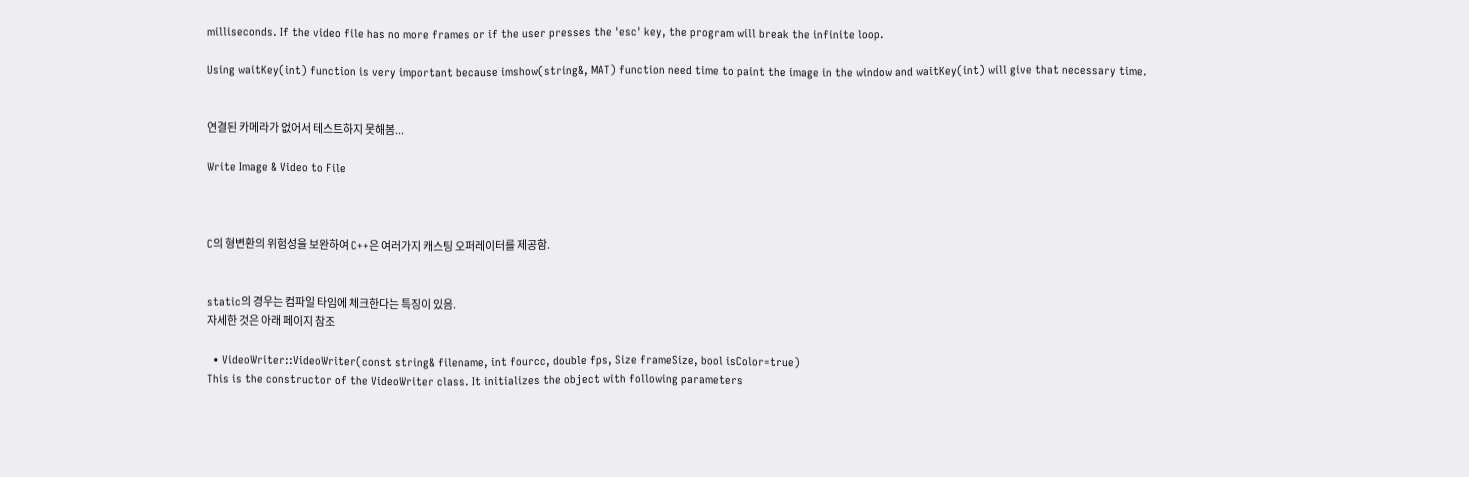milliseconds. If the video file has no more frames or if the user presses the 'esc' key, the program will break the infinite loop.

Using waitKey(int) function is very important because imshow(string&, MAT) function need time to paint the image in the window and waitKey(int) will give that necessary time.


연결된 카메라가 없어서 테스트하지 못해봄...

Write Image & Video to File



C의 형변환의 위험성을 보완하여 C++은 여러가지 캐스팅 오퍼레이터를 제공함.


static의 경우는 컴파일 타임에 체크한다는 특징이 있음.
자세한 것은 아래 페이지 참조

  • VideoWriter::VideoWriter(const string& filename, int fourcc, double fps, Size frameSize, bool isColor=true)
This is the constructor of the VideoWriter class. It initializes the object with following parameters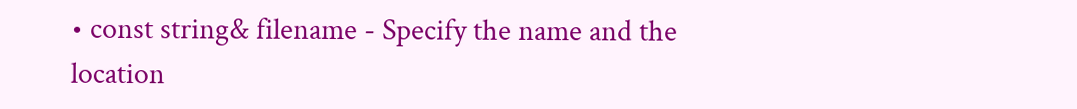• const string& filename - Specify the name and the location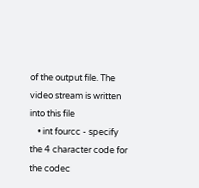of the output file. The video stream is written into this file
    • int fourcc - specify the 4 character code for the codec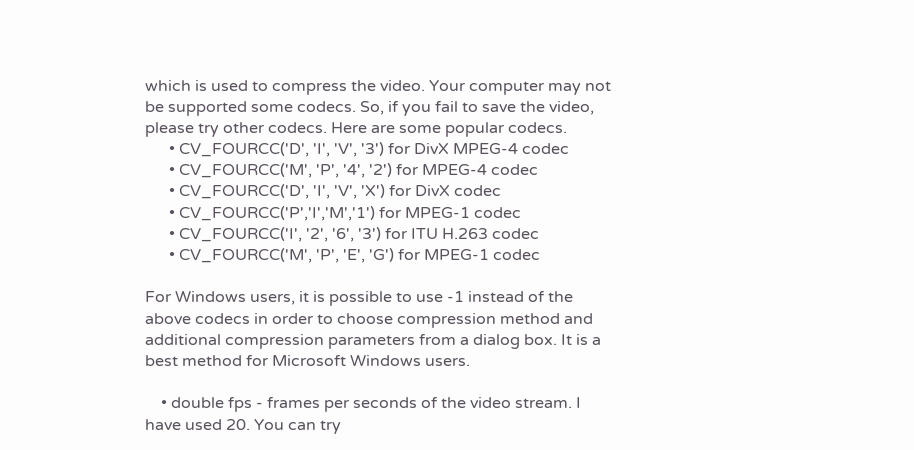which is used to compress the video. Your computer may not be supported some codecs. So, if you fail to save the video, please try other codecs. Here are some popular codecs.
      • CV_FOURCC('D', 'I', 'V', '3') for DivX MPEG-4 codec
      • CV_FOURCC('M', 'P', '4', '2') for MPEG-4 codec
      • CV_FOURCC('D', 'I', 'V', 'X') for DivX codec
      • CV_FOURCC('P','I','M','1') for MPEG-1 codec
      • CV_FOURCC('I', '2', '6', '3') for ITU H.263 codec
      • CV_FOURCC('M', 'P', 'E', 'G') for MPEG-1 codec

For Windows users, it is possible to use -1 instead of the above codecs in order to choose compression method and additional compression parameters from a dialog box. It is a best method for Microsoft Windows users.

    • double fps - frames per seconds of the video stream. I have used 20. You can try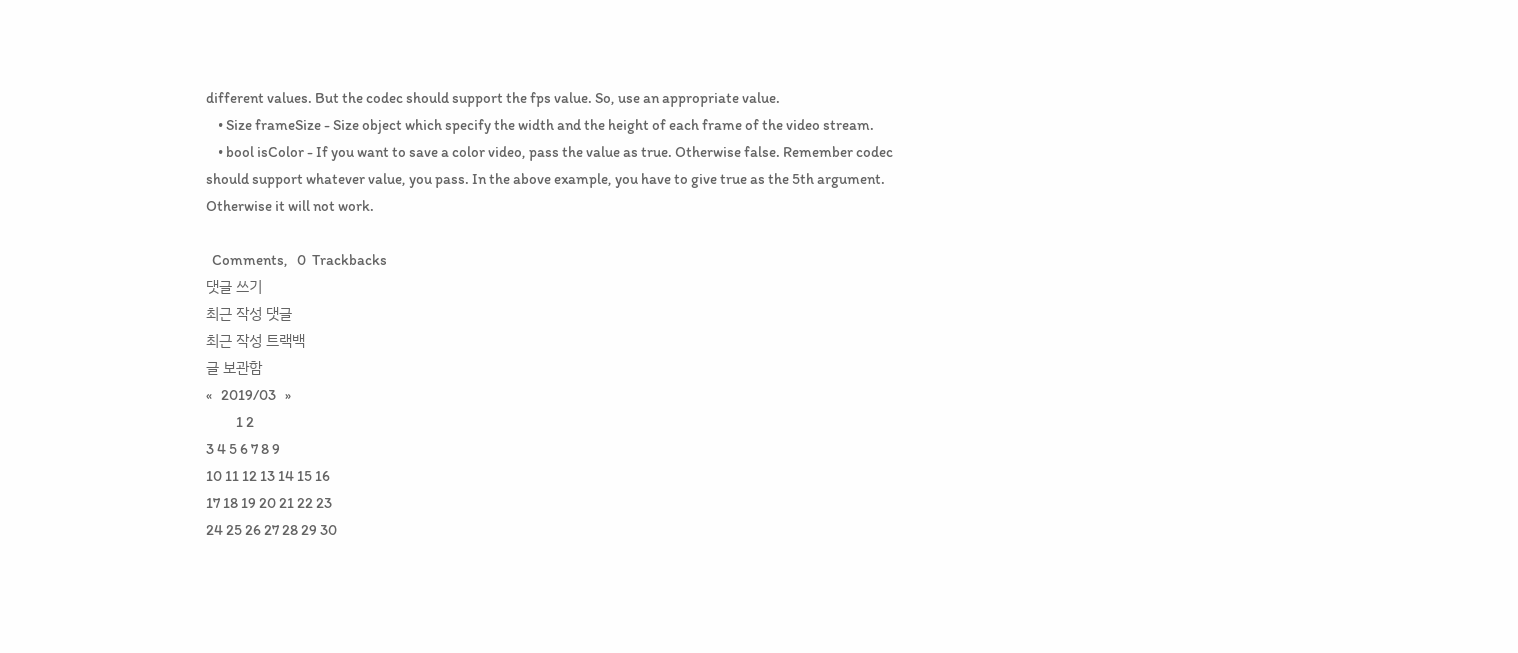different values. But the codec should support the fps value. So, use an appropriate value.
    • Size frameSize - Size object which specify the width and the height of each frame of the video stream.
    • bool isColor - If you want to save a color video, pass the value as true. Otherwise false. Remember codec should support whatever value, you pass. In the above example, you have to give true as the 5th argument. Otherwise it will not work.

  Comments,   0  Trackbacks
댓글 쓰기
최근 작성 댓글
최근 작성 트랙백
글 보관함
«   2019/03   »
          1 2
3 4 5 6 7 8 9
10 11 12 13 14 15 16
17 18 19 20 21 22 23
24 25 26 27 28 29 30